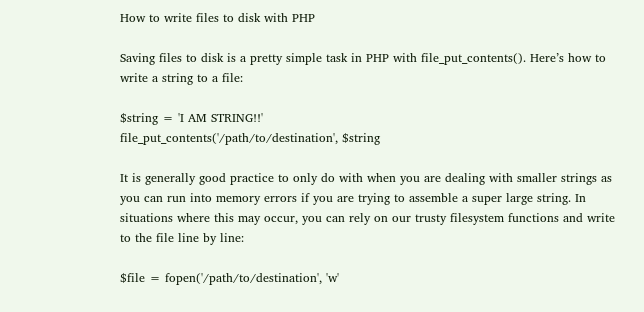How to write files to disk with PHP

Saving files to disk is a pretty simple task in PHP with file_put_contents(). Here’s how to write a string to a file:

$string = 'I AM STRING!!'
file_put_contents('/path/to/destination', $string

It is generally good practice to only do with when you are dealing with smaller strings as you can run into memory errors if you are trying to assemble a super large string. In situations where this may occur, you can rely on our trusty filesystem functions and write to the file line by line:

$file = fopen('/path/to/destination', 'w'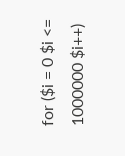for ($i = 0 $i <= 1000000 $i++)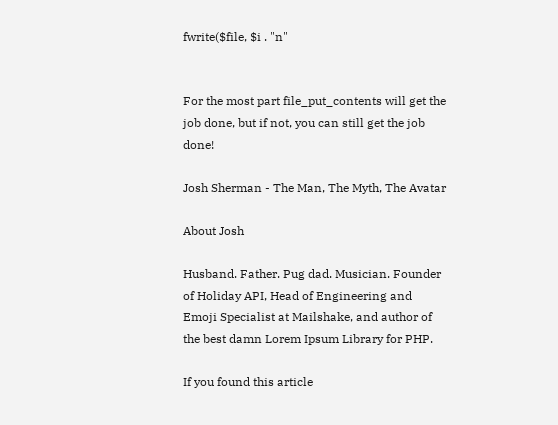fwrite($file, $i . "n"


For the most part file_put_contents will get the job done, but if not, you can still get the job done!

Josh Sherman - The Man, The Myth, The Avatar

About Josh

Husband. Father. Pug dad. Musician. Founder of Holiday API, Head of Engineering and Emoji Specialist at Mailshake, and author of the best damn Lorem Ipsum Library for PHP.

If you found this article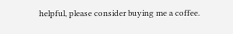helpful, please consider buying me a coffee.